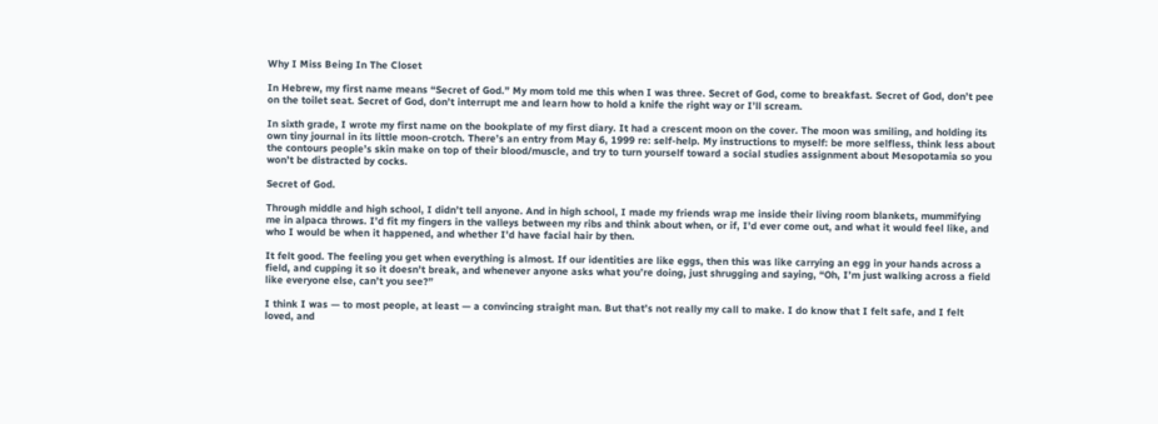Why I Miss Being In The Closet

In Hebrew, my first name means “Secret of God.” My mom told me this when I was three. Secret of God, come to breakfast. Secret of God, don’t pee on the toilet seat. Secret of God, don’t interrupt me and learn how to hold a knife the right way or I’ll scream.

In sixth grade, I wrote my first name on the bookplate of my first diary. It had a crescent moon on the cover. The moon was smiling, and holding its own tiny journal in its little moon-crotch. There’s an entry from May 6, 1999 re: self-help. My instructions to myself: be more selfless, think less about the contours people’s skin make on top of their blood/muscle, and try to turn yourself toward a social studies assignment about Mesopotamia so you won’t be distracted by cocks.

Secret of God.

Through middle and high school, I didn’t tell anyone. And in high school, I made my friends wrap me inside their living room blankets, mummifying me in alpaca throws. I’d fit my fingers in the valleys between my ribs and think about when, or if, I’d ever come out, and what it would feel like, and who I would be when it happened, and whether I’d have facial hair by then.

It felt good. The feeling you get when everything is almost. If our identities are like eggs, then this was like carrying an egg in your hands across a field, and cupping it so it doesn’t break, and whenever anyone asks what you’re doing, just shrugging and saying, “Oh, I’m just walking across a field like everyone else, can’t you see?”

I think I was — to most people, at least — a convincing straight man. But that’s not really my call to make. I do know that I felt safe, and I felt loved, and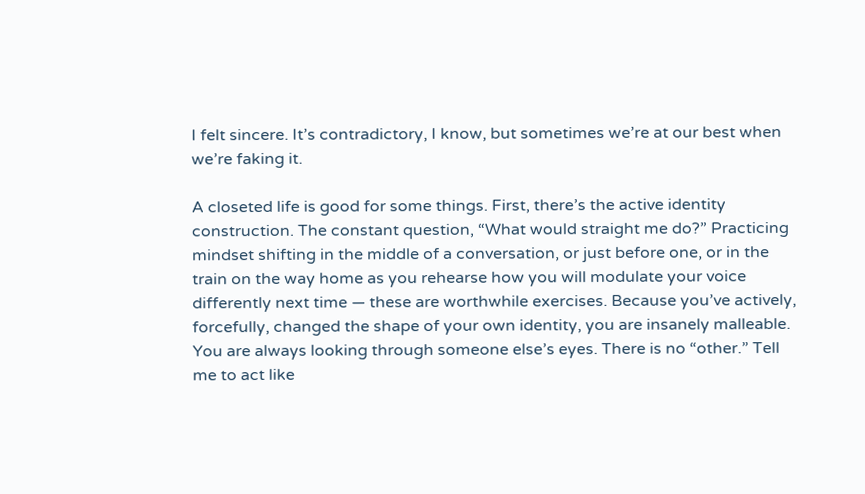I felt sincere. It’s contradictory, I know, but sometimes we’re at our best when we’re faking it.

A closeted life is good for some things. First, there’s the active identity construction. The constant question, “What would straight me do?” Practicing mindset shifting in the middle of a conversation, or just before one, or in the train on the way home as you rehearse how you will modulate your voice differently next time — these are worthwhile exercises. Because you’ve actively, forcefully, changed the shape of your own identity, you are insanely malleable. You are always looking through someone else’s eyes. There is no “other.” Tell me to act like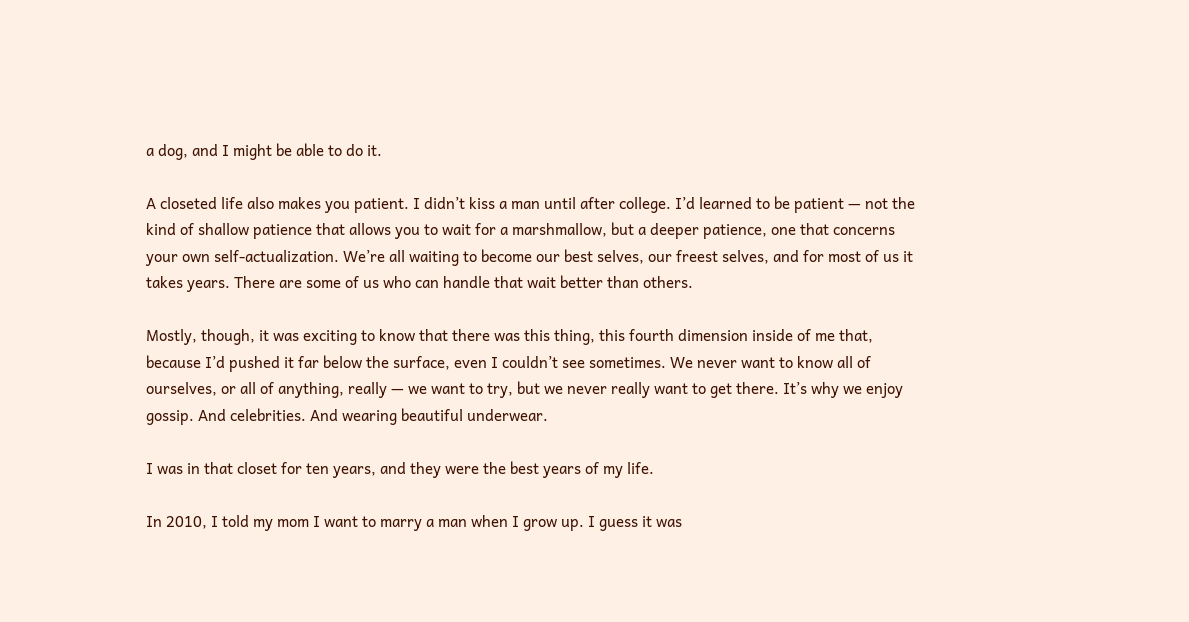a dog, and I might be able to do it.

A closeted life also makes you patient. I didn’t kiss a man until after college. I’d learned to be patient — not the kind of shallow patience that allows you to wait for a marshmallow, but a deeper patience, one that concerns your own self-actualization. We’re all waiting to become our best selves, our freest selves, and for most of us it takes years. There are some of us who can handle that wait better than others.

Mostly, though, it was exciting to know that there was this thing, this fourth dimension inside of me that, because I’d pushed it far below the surface, even I couldn’t see sometimes. We never want to know all of ourselves, or all of anything, really — we want to try, but we never really want to get there. It’s why we enjoy gossip. And celebrities. And wearing beautiful underwear.

I was in that closet for ten years, and they were the best years of my life.

In 2010, I told my mom I want to marry a man when I grow up. I guess it was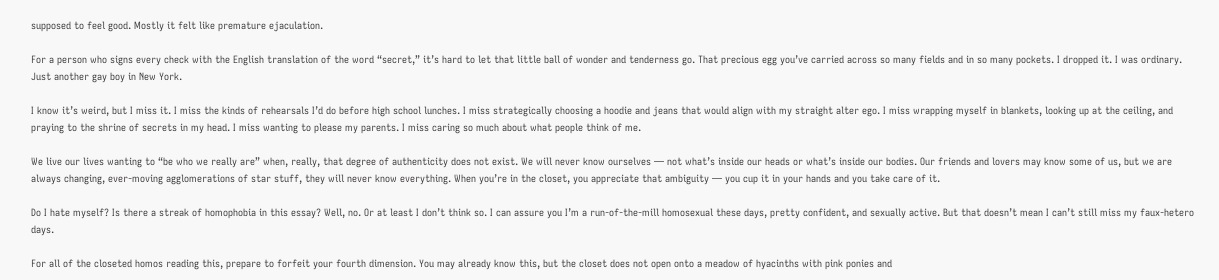supposed to feel good. Mostly it felt like premature ejaculation.

For a person who signs every check with the English translation of the word “secret,” it’s hard to let that little ball of wonder and tenderness go. That precious egg you’ve carried across so many fields and in so many pockets. I dropped it. I was ordinary. Just another gay boy in New York.

I know it’s weird, but I miss it. I miss the kinds of rehearsals I’d do before high school lunches. I miss strategically choosing a hoodie and jeans that would align with my straight alter ego. I miss wrapping myself in blankets, looking up at the ceiling, and praying to the shrine of secrets in my head. I miss wanting to please my parents. I miss caring so much about what people think of me.

We live our lives wanting to “be who we really are” when, really, that degree of authenticity does not exist. We will never know ourselves — not what’s inside our heads or what’s inside our bodies. Our friends and lovers may know some of us, but we are always changing, ever-moving agglomerations of star stuff, they will never know everything. When you’re in the closet, you appreciate that ambiguity — you cup it in your hands and you take care of it.

Do I hate myself? Is there a streak of homophobia in this essay? Well, no. Or at least I don’t think so. I can assure you I’m a run-of-the-mill homosexual these days, pretty confident, and sexually active. But that doesn’t mean I can’t still miss my faux-hetero days.

For all of the closeted homos reading this, prepare to forfeit your fourth dimension. You may already know this, but the closet does not open onto a meadow of hyacinths with pink ponies and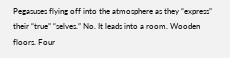Pegasuses flying off into the atmosphere as they “express” their “true” “selves.” No. It leads into a room. Wooden floors. Four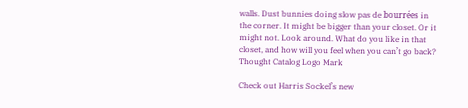walls. Dust bunnies doing slow pas de bourrées in the corner. It might be bigger than your closet. Or it might not. Look around. What do you like in that closet, and how will you feel when you can’t go back? Thought Catalog Logo Mark

Check out Harris Sockel’s new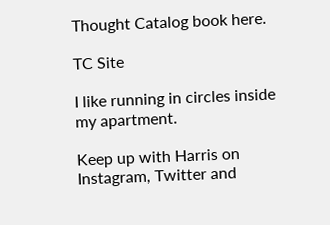Thought Catalog book here.

TC Site

I like running in circles inside my apartment.

Keep up with Harris on Instagram, Twitter and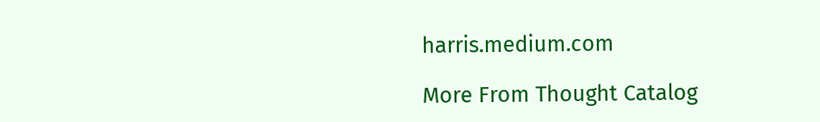harris.medium.com

More From Thought Catalog